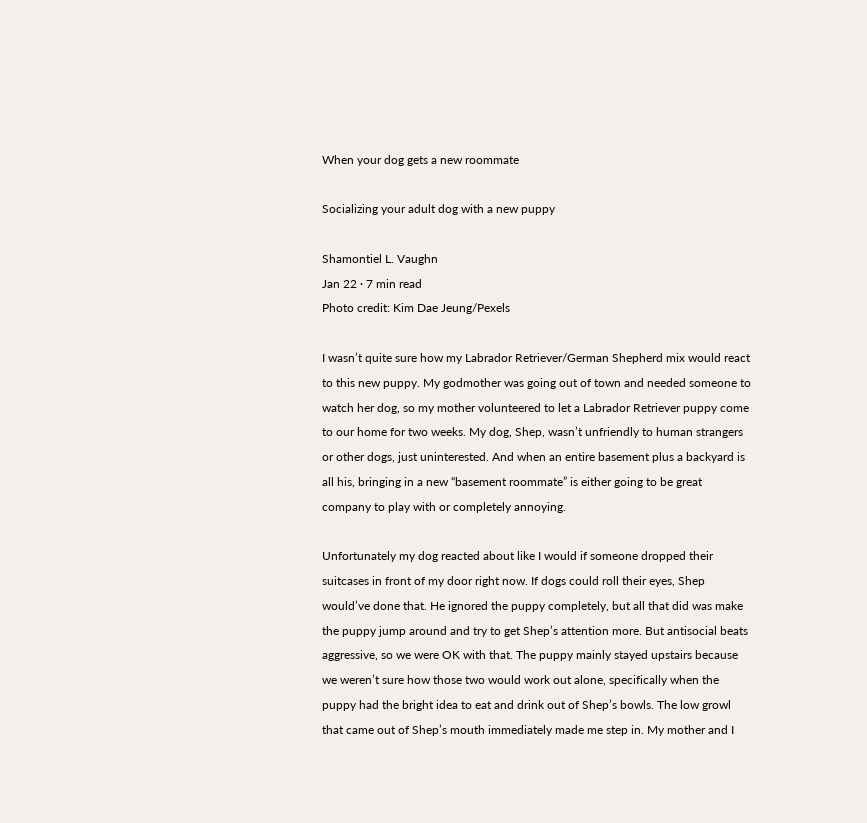When your dog gets a new roommate

Socializing your adult dog with a new puppy

Shamontiel L. Vaughn
Jan 22 · 7 min read
Photo credit: Kim Dae Jeung/Pexels

I wasn’t quite sure how my Labrador Retriever/German Shepherd mix would react to this new puppy. My godmother was going out of town and needed someone to watch her dog, so my mother volunteered to let a Labrador Retriever puppy come to our home for two weeks. My dog, Shep, wasn’t unfriendly to human strangers or other dogs, just uninterested. And when an entire basement plus a backyard is all his, bringing in a new “basement roommate” is either going to be great company to play with or completely annoying.

Unfortunately my dog reacted about like I would if someone dropped their suitcases in front of my door right now. If dogs could roll their eyes, Shep would’ve done that. He ignored the puppy completely, but all that did was make the puppy jump around and try to get Shep’s attention more. But antisocial beats aggressive, so we were OK with that. The puppy mainly stayed upstairs because we weren’t sure how those two would work out alone, specifically when the puppy had the bright idea to eat and drink out of Shep’s bowls. The low growl that came out of Shep’s mouth immediately made me step in. My mother and I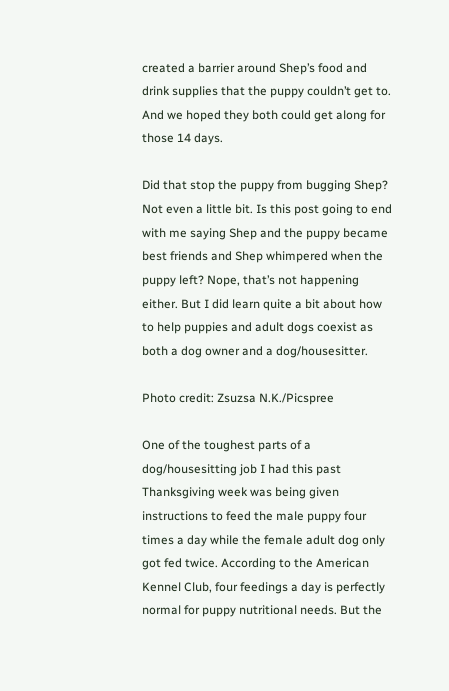created a barrier around Shep’s food and drink supplies that the puppy couldn’t get to. And we hoped they both could get along for those 14 days.

Did that stop the puppy from bugging Shep? Not even a little bit. Is this post going to end with me saying Shep and the puppy became best friends and Shep whimpered when the puppy left? Nope, that’s not happening either. But I did learn quite a bit about how to help puppies and adult dogs coexist as both a dog owner and a dog/housesitter.

Photo credit: Zsuzsa N.K./Picspree

One of the toughest parts of a dog/housesitting job I had this past Thanksgiving week was being given instructions to feed the male puppy four times a day while the female adult dog only got fed twice. According to the American Kennel Club, four feedings a day is perfectly normal for puppy nutritional needs. But the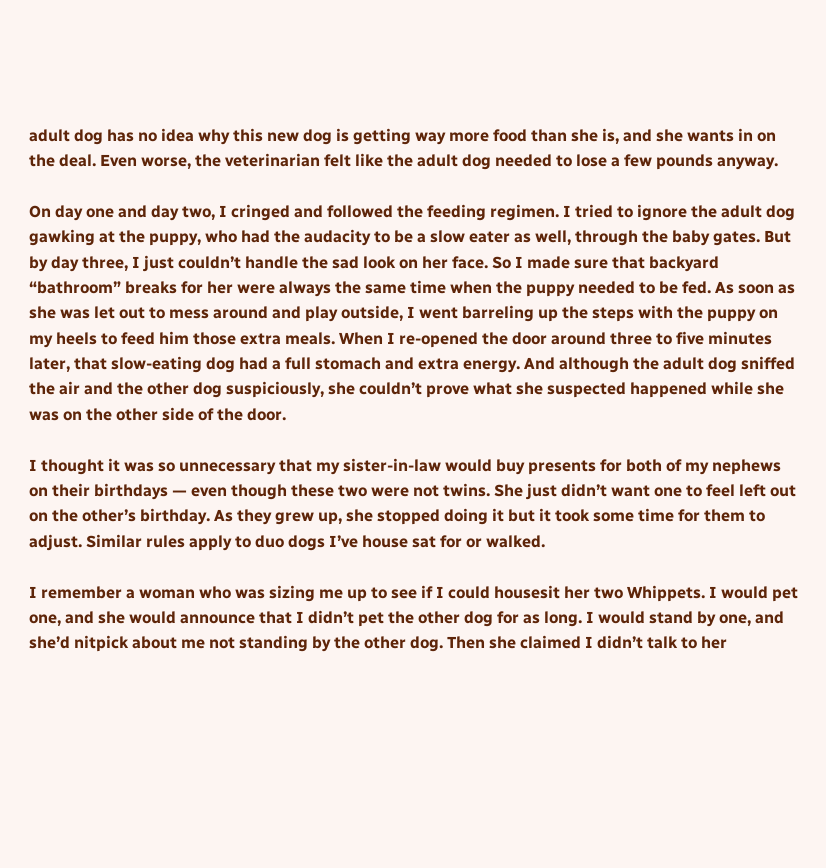adult dog has no idea why this new dog is getting way more food than she is, and she wants in on the deal. Even worse, the veterinarian felt like the adult dog needed to lose a few pounds anyway.

On day one and day two, I cringed and followed the feeding regimen. I tried to ignore the adult dog gawking at the puppy, who had the audacity to be a slow eater as well, through the baby gates. But by day three, I just couldn’t handle the sad look on her face. So I made sure that backyard “bathroom” breaks for her were always the same time when the puppy needed to be fed. As soon as she was let out to mess around and play outside, I went barreling up the steps with the puppy on my heels to feed him those extra meals. When I re-opened the door around three to five minutes later, that slow-eating dog had a full stomach and extra energy. And although the adult dog sniffed the air and the other dog suspiciously, she couldn’t prove what she suspected happened while she was on the other side of the door.

I thought it was so unnecessary that my sister-in-law would buy presents for both of my nephews on their birthdays — even though these two were not twins. She just didn’t want one to feel left out on the other’s birthday. As they grew up, she stopped doing it but it took some time for them to adjust. Similar rules apply to duo dogs I’ve house sat for or walked.

I remember a woman who was sizing me up to see if I could housesit her two Whippets. I would pet one, and she would announce that I didn’t pet the other dog for as long. I would stand by one, and she’d nitpick about me not standing by the other dog. Then she claimed I didn’t talk to her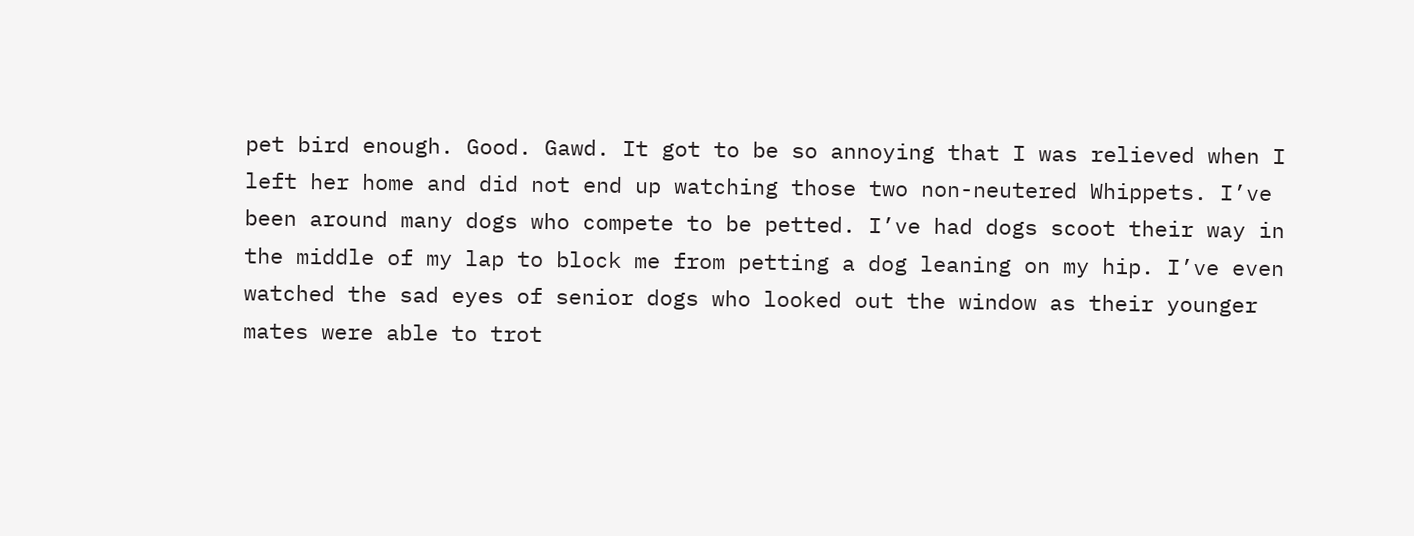pet bird enough. Good. Gawd. It got to be so annoying that I was relieved when I left her home and did not end up watching those two non-neutered Whippets. I’ve been around many dogs who compete to be petted. I’ve had dogs scoot their way in the middle of my lap to block me from petting a dog leaning on my hip. I’ve even watched the sad eyes of senior dogs who looked out the window as their younger mates were able to trot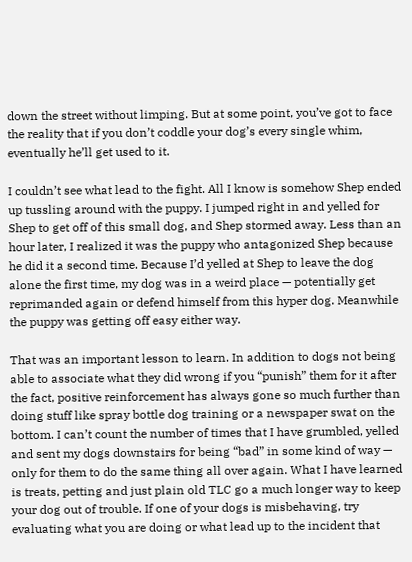down the street without limping. But at some point, you’ve got to face the reality that if you don’t coddle your dog’s every single whim, eventually he’ll get used to it.

I couldn’t see what lead to the fight. All I know is somehow Shep ended up tussling around with the puppy. I jumped right in and yelled for Shep to get off of this small dog, and Shep stormed away. Less than an hour later, I realized it was the puppy who antagonized Shep because he did it a second time. Because I’d yelled at Shep to leave the dog alone the first time, my dog was in a weird place — potentially get reprimanded again or defend himself from this hyper dog. Meanwhile the puppy was getting off easy either way.

That was an important lesson to learn. In addition to dogs not being able to associate what they did wrong if you “punish” them for it after the fact, positive reinforcement has always gone so much further than doing stuff like spray bottle dog training or a newspaper swat on the bottom. I can’t count the number of times that I have grumbled, yelled and sent my dogs downstairs for being “bad” in some kind of way — only for them to do the same thing all over again. What I have learned is treats, petting and just plain old TLC go a much longer way to keep your dog out of trouble. If one of your dogs is misbehaving, try evaluating what you are doing or what lead up to the incident that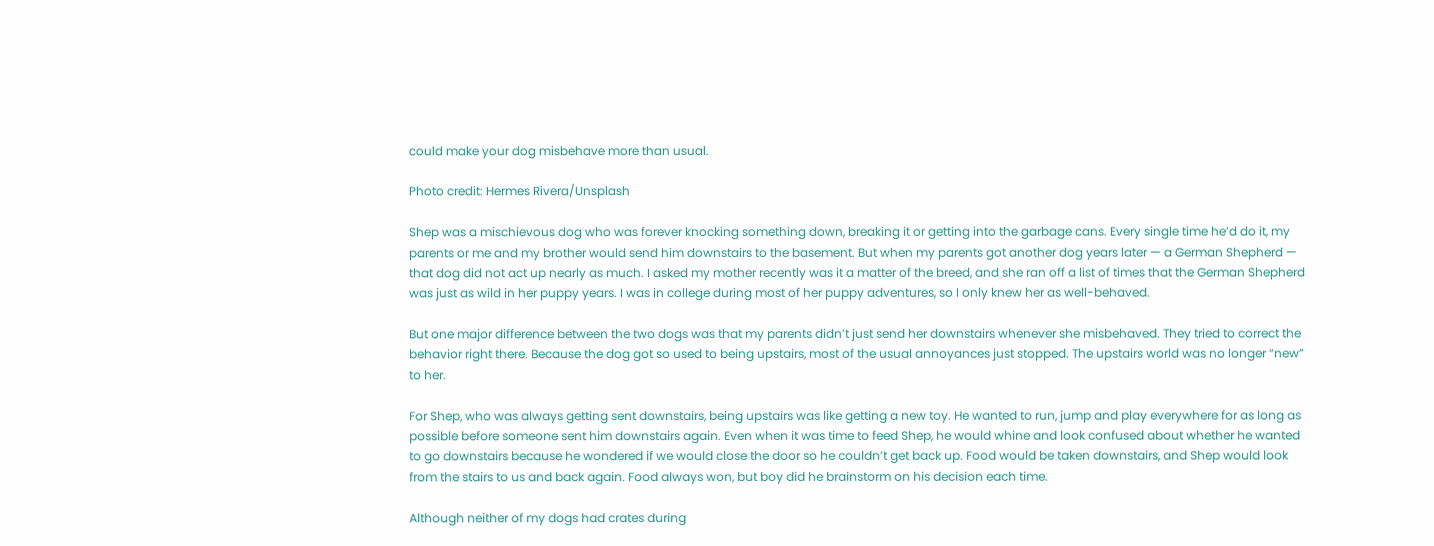could make your dog misbehave more than usual.

Photo credit: Hermes Rivera/Unsplash

Shep was a mischievous dog who was forever knocking something down, breaking it or getting into the garbage cans. Every single time he’d do it, my parents or me and my brother would send him downstairs to the basement. But when my parents got another dog years later — a German Shepherd — that dog did not act up nearly as much. I asked my mother recently was it a matter of the breed, and she ran off a list of times that the German Shepherd was just as wild in her puppy years. I was in college during most of her puppy adventures, so I only knew her as well-behaved.

But one major difference between the two dogs was that my parents didn’t just send her downstairs whenever she misbehaved. They tried to correct the behavior right there. Because the dog got so used to being upstairs, most of the usual annoyances just stopped. The upstairs world was no longer “new” to her.

For Shep, who was always getting sent downstairs, being upstairs was like getting a new toy. He wanted to run, jump and play everywhere for as long as possible before someone sent him downstairs again. Even when it was time to feed Shep, he would whine and look confused about whether he wanted to go downstairs because he wondered if we would close the door so he couldn’t get back up. Food would be taken downstairs, and Shep would look from the stairs to us and back again. Food always won, but boy did he brainstorm on his decision each time.

Although neither of my dogs had crates during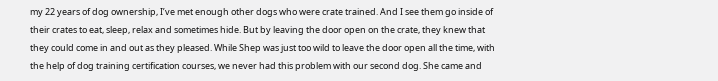my 22 years of dog ownership, I’ve met enough other dogs who were crate trained. And I see them go inside of their crates to eat, sleep, relax and sometimes hide. But by leaving the door open on the crate, they knew that they could come in and out as they pleased. While Shep was just too wild to leave the door open all the time, with the help of dog training certification courses, we never had this problem with our second dog. She came and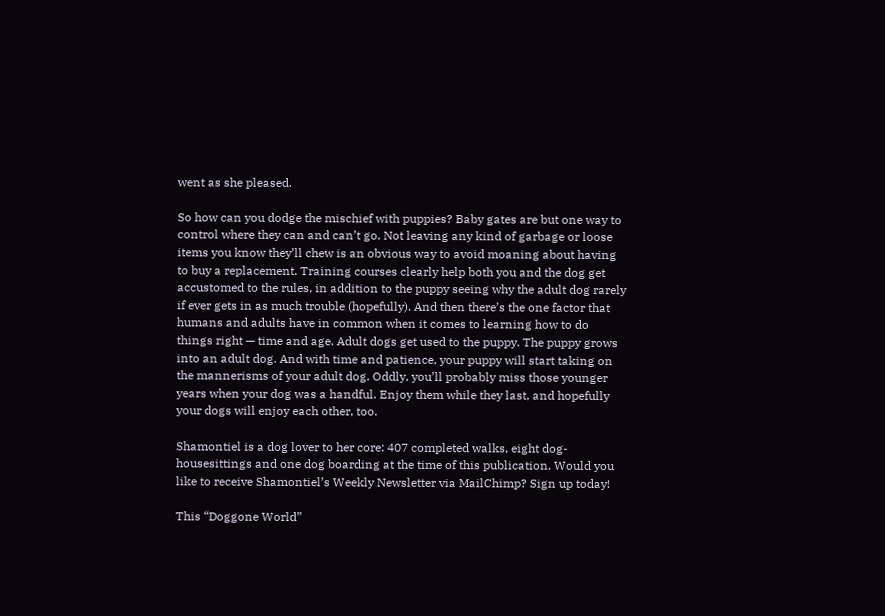went as she pleased.

So how can you dodge the mischief with puppies? Baby gates are but one way to control where they can and can’t go. Not leaving any kind of garbage or loose items you know they’ll chew is an obvious way to avoid moaning about having to buy a replacement. Training courses clearly help both you and the dog get accustomed to the rules, in addition to the puppy seeing why the adult dog rarely if ever gets in as much trouble (hopefully). And then there’s the one factor that humans and adults have in common when it comes to learning how to do things right — time and age. Adult dogs get used to the puppy. The puppy grows into an adult dog. And with time and patience, your puppy will start taking on the mannerisms of your adult dog. Oddly, you’ll probably miss those younger years when your dog was a handful. Enjoy them while they last, and hopefully your dogs will enjoy each other, too.

Shamontiel is a dog lover to her core: 407 completed walks, eight dog-housesittings and one dog boarding at the time of this publication. Would you like to receive Shamontiel’s Weekly Newsletter via MailChimp? Sign up today!

This “Doggone World”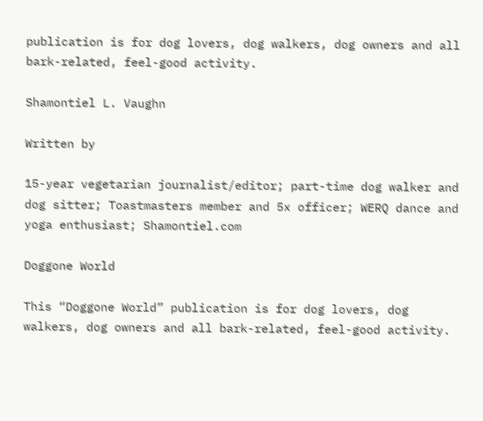publication is for dog lovers, dog walkers, dog owners and all bark-related, feel-good activity.

Shamontiel L. Vaughn

Written by

15-year vegetarian journalist/editor; part-time dog walker and dog sitter; Toastmasters member and 5x officer; WERQ dance and yoga enthusiast; Shamontiel.com

Doggone World

This “Doggone World” publication is for dog lovers, dog walkers, dog owners and all bark-related, feel-good activity.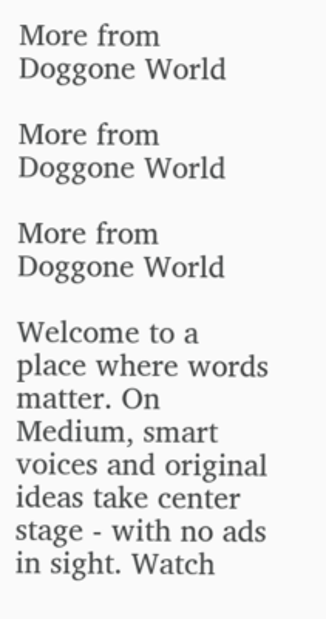More from Doggone World

More from Doggone World

More from Doggone World

Welcome to a place where words matter. On Medium, smart voices and original ideas take center stage - with no ads in sight. Watch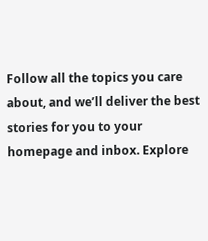Follow all the topics you care about, and we’ll deliver the best stories for you to your homepage and inbox. Explore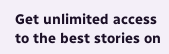Get unlimited access to the best stories on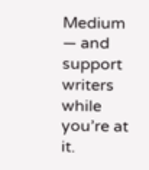Medium — and support writers while you’re at it.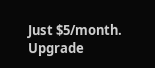Just $5/month. Upgrade